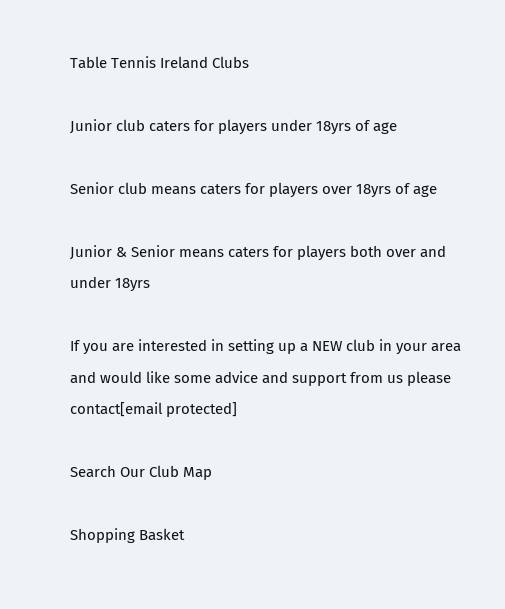Table Tennis Ireland Clubs

Junior club caters for players under 18yrs of age

Senior club means caters for players over 18yrs of age

Junior & Senior means caters for players both over and under 18yrs

If you are interested in setting up a NEW club in your area and would like some advice and support from us please contact[email protected]

Search Our Club Map

Shopping Basket